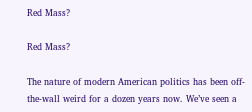Red Mass?

Red Mass?

The nature of modern American politics has been off-the-wall weird for a dozen years now. We’ve seen a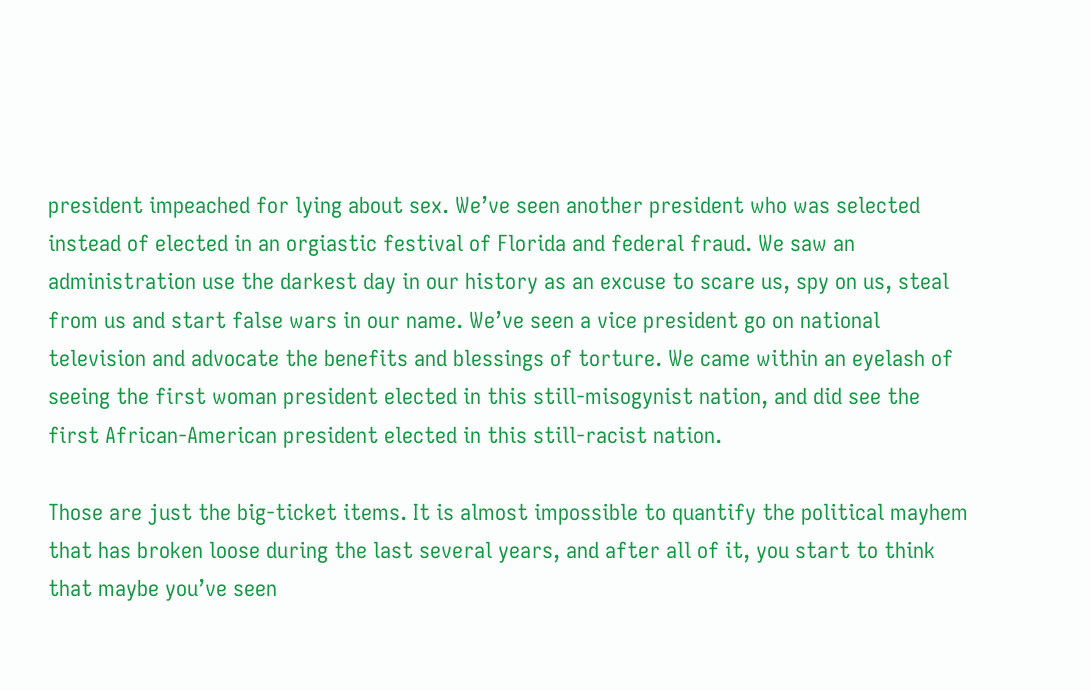president impeached for lying about sex. We’ve seen another president who was selected instead of elected in an orgiastic festival of Florida and federal fraud. We saw an administration use the darkest day in our history as an excuse to scare us, spy on us, steal from us and start false wars in our name. We’ve seen a vice president go on national television and advocate the benefits and blessings of torture. We came within an eyelash of seeing the first woman president elected in this still-misogynist nation, and did see the first African-American president elected in this still-racist nation.

Those are just the big-ticket items. It is almost impossible to quantify the political mayhem that has broken loose during the last several years, and after all of it, you start to think that maybe you’ve seen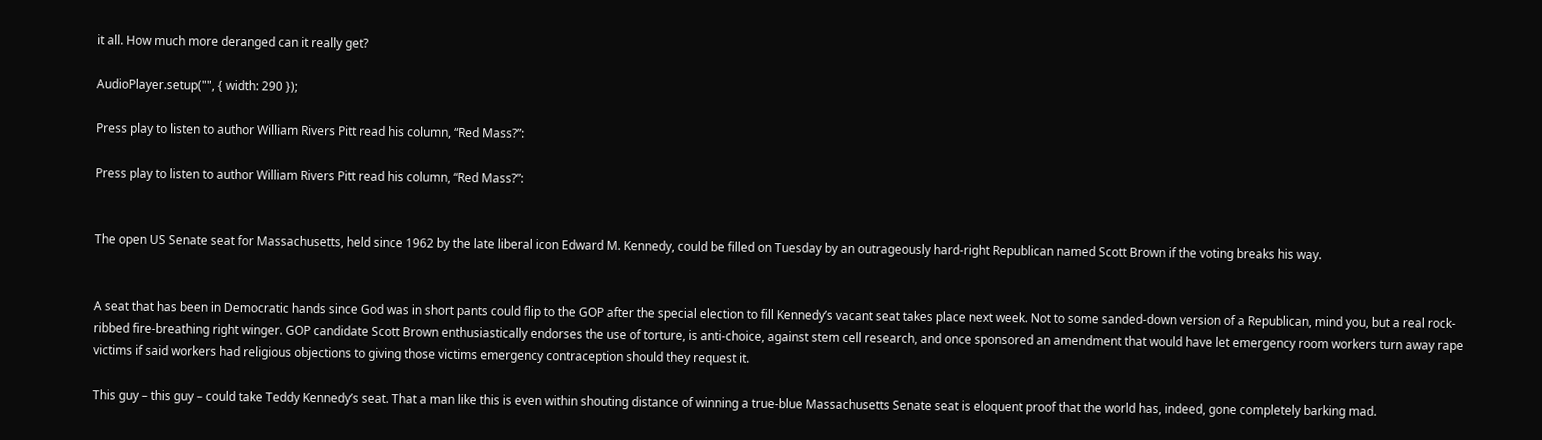it all. How much more deranged can it really get?

AudioPlayer.setup("", { width: 290 });

Press play to listen to author William Rivers Pitt read his column, “Red Mass?”:

Press play to listen to author William Rivers Pitt read his column, “Red Mass?”:


The open US Senate seat for Massachusetts, held since 1962 by the late liberal icon Edward M. Kennedy, could be filled on Tuesday by an outrageously hard-right Republican named Scott Brown if the voting breaks his way.


A seat that has been in Democratic hands since God was in short pants could flip to the GOP after the special election to fill Kennedy’s vacant seat takes place next week. Not to some sanded-down version of a Republican, mind you, but a real rock-ribbed fire-breathing right winger. GOP candidate Scott Brown enthusiastically endorses the use of torture, is anti-choice, against stem cell research, and once sponsored an amendment that would have let emergency room workers turn away rape victims if said workers had religious objections to giving those victims emergency contraception should they request it.

This guy – this guy – could take Teddy Kennedy’s seat. That a man like this is even within shouting distance of winning a true-blue Massachusetts Senate seat is eloquent proof that the world has, indeed, gone completely barking mad.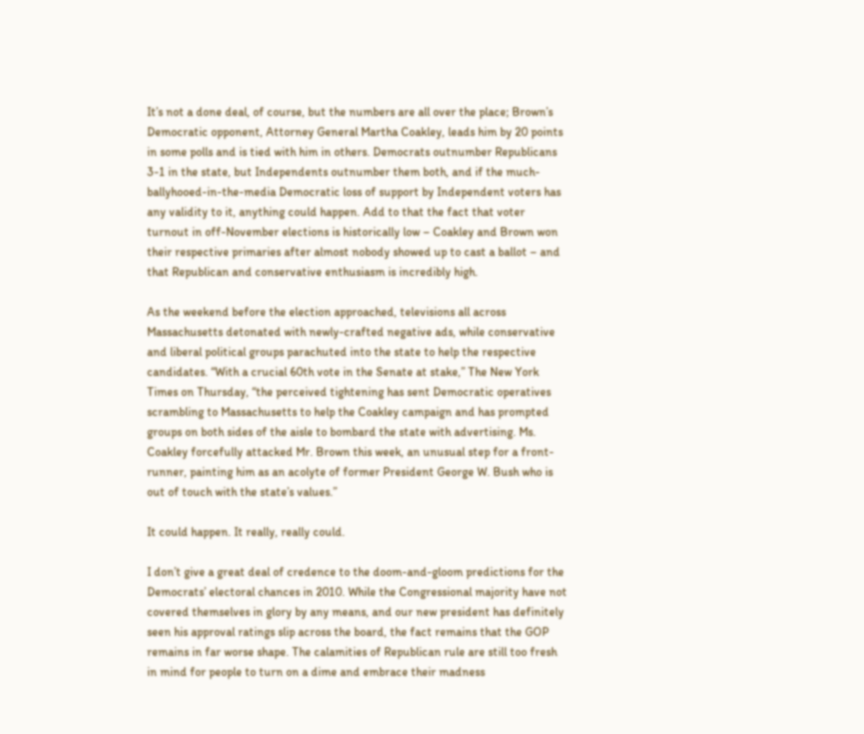It’s not a done deal, of course, but the numbers are all over the place; Brown’s Democratic opponent, Attorney General Martha Coakley, leads him by 20 points in some polls and is tied with him in others. Democrats outnumber Republicans 3-1 in the state, but Independents outnumber them both, and if the much-ballyhooed-in-the-media Democratic loss of support by Independent voters has any validity to it, anything could happen. Add to that the fact that voter turnout in off-November elections is historically low – Coakley and Brown won their respective primaries after almost nobody showed up to cast a ballot – and that Republican and conservative enthusiasm is incredibly high.

As the weekend before the election approached, televisions all across Massachusetts detonated with newly-crafted negative ads, while conservative and liberal political groups parachuted into the state to help the respective candidates. “With a crucial 60th vote in the Senate at stake,” The New York Times on Thursday, “the perceived tightening has sent Democratic operatives scrambling to Massachusetts to help the Coakley campaign and has prompted groups on both sides of the aisle to bombard the state with advertising. Ms. Coakley forcefully attacked Mr. Brown this week, an unusual step for a front-runner, painting him as an acolyte of former President George W. Bush who is out of touch with the state’s values.”

It could happen. It really, really could.

I don’t give a great deal of credence to the doom-and-gloom predictions for the Democrats’ electoral chances in 2010. While the Congressional majority have not covered themselves in glory by any means, and our new president has definitely seen his approval ratings slip across the board, the fact remains that the GOP remains in far worse shape. The calamities of Republican rule are still too fresh in mind for people to turn on a dime and embrace their madness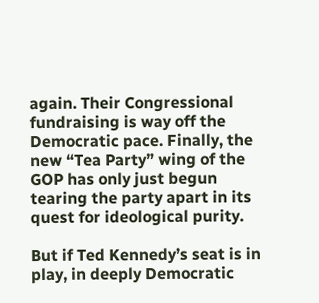again. Their Congressional fundraising is way off the Democratic pace. Finally, the new “Tea Party” wing of the GOP has only just begun tearing the party apart in its quest for ideological purity.

But if Ted Kennedy’s seat is in play, in deeply Democratic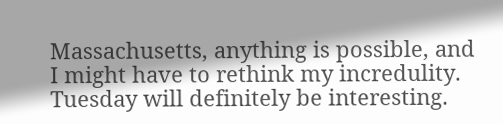Massachusetts, anything is possible, and I might have to rethink my incredulity. Tuesday will definitely be interesting.